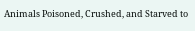Animals Poisoned, Crushed, and Starved to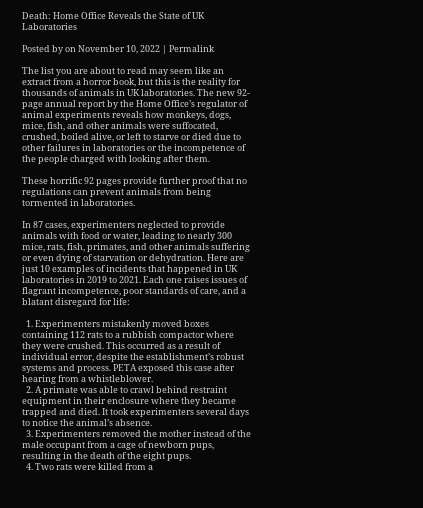Death: Home Office Reveals the State of UK Laboratories

Posted by on November 10, 2022 | Permalink

The list you are about to read may seem like an extract from a horror book, but this is the reality for thousands of animals in UK laboratories. The new 92-page annual report by the Home Office’s regulator of animal experiments reveals how monkeys, dogs, mice, fish, and other animals were suffocated, crushed, boiled alive, or left to starve or died due to other failures in laboratories or the incompetence of the people charged with looking after them.

These horrific 92 pages provide further proof that no regulations can prevent animals from being tormented in laboratories.

In 87 cases, experimenters neglected to provide animals with food or water, leading to nearly 300 mice, rats, fish, primates, and other animals suffering or even dying of starvation or dehydration. Here are just 10 examples of incidents that happened in UK laboratories in 2019 to 2021. Each one raises issues of flagrant incompetence, poor standards of care, and a blatant disregard for life:

  1. Experimenters mistakenly moved boxes containing 112 rats to a rubbish compactor where they were crushed. This occurred as a result of individual error, despite the establishment’s robust systems and process. PETA exposed this case after hearing from a whistleblower.
  2. A primate was able to crawl behind restraint equipment in their enclosure where they became trapped and died. It took experimenters several days to notice the animal’s absence.
  3. Experimenters removed the mother instead of the male occupant from a cage of newborn pups, resulting in the death of the eight pups.
  4. Two rats were killed from a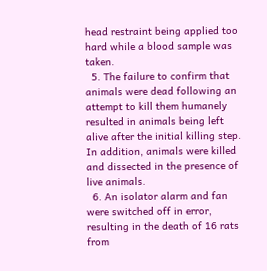head restraint being applied too hard while a blood sample was taken.
  5. The failure to confirm that animals were dead following an attempt to kill them humanely resulted in animals being left alive after the initial killing step. In addition, animals were killed and dissected in the presence of live animals.
  6. An isolator alarm and fan were switched off in error, resulting in the death of 16 rats from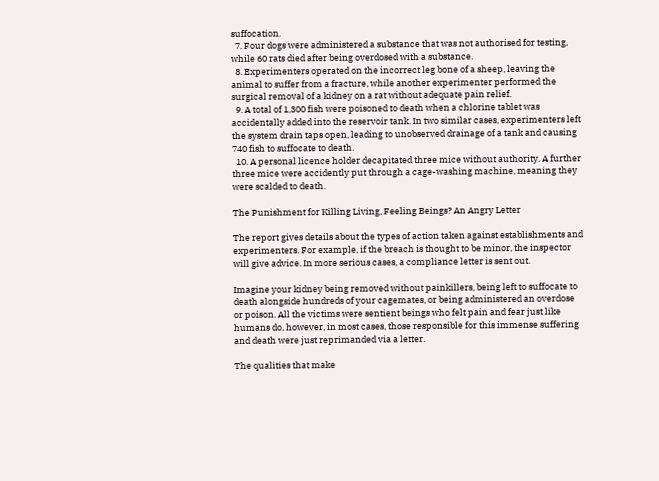suffocation.
  7. Four dogs were administered a substance that was not authorised for testing, while 60 rats died after being overdosed with a substance.
  8. Experimenters operated on the incorrect leg bone of a sheep, leaving the animal to suffer from a fracture, while another experimenter performed the surgical removal of a kidney on a rat without adequate pain relief.
  9. A total of 1,300 fish were poisoned to death when a chlorine tablet was accidentally added into the reservoir tank. In two similar cases, experimenters left the system drain taps open, leading to unobserved drainage of a tank and causing 740 fish to suffocate to death.
  10. A personal licence holder decapitated three mice without authority. A further three mice were accidently put through a cage-washing machine, meaning they were scalded to death.

The Punishment for Killing Living, Feeling Beings? An Angry Letter

The report gives details about the types of action taken against establishments and experimenters. For example, if the breach is thought to be minor, the inspector will give advice. In more serious cases, a compliance letter is sent out.

Imagine your kidney being removed without painkillers, being left to suffocate to death alongside hundreds of your cagemates, or being administered an overdose or poison. All the victims were sentient beings who felt pain and fear just like humans do, however, in most cases, those responsible for this immense suffering and death were just reprimanded via a letter.

The qualities that make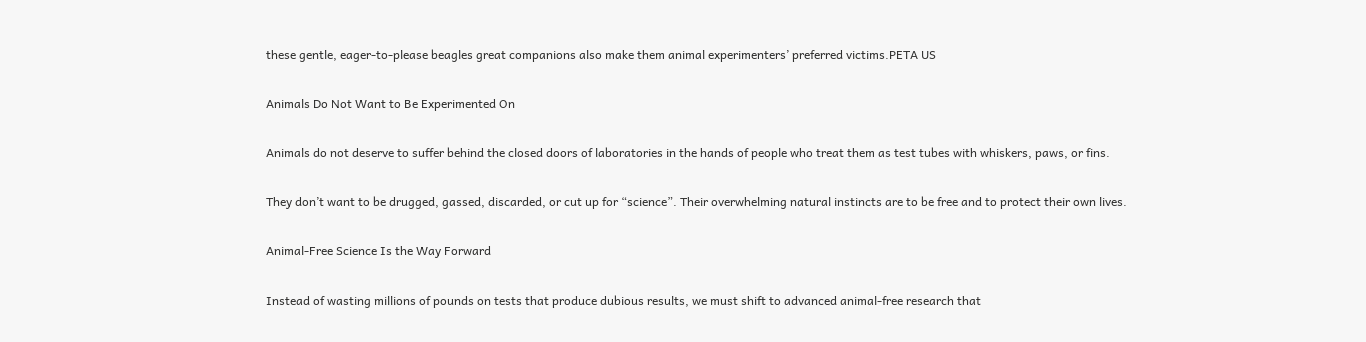these gentle, eager-to-please beagles great companions also make them animal experimenters’ preferred victims.PETA US

Animals Do Not Want to Be Experimented On

Animals do not deserve to suffer behind the closed doors of laboratories in the hands of people who treat them as test tubes with whiskers, paws, or fins.

They don’t want to be drugged, gassed, discarded, or cut up for “science”. Their overwhelming natural instincts are to be free and to protect their own lives.

Animal-Free Science Is the Way Forward

Instead of wasting millions of pounds on tests that produce dubious results, we must shift to advanced animal-free research that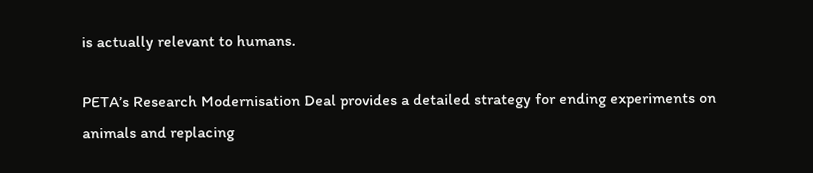is actually relevant to humans.

PETA’s Research Modernisation Deal provides a detailed strategy for ending experiments on animals and replacing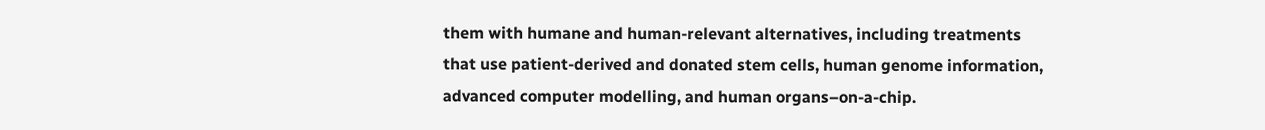them with humane and human-relevant alternatives, including treatments that use patient-derived and donated stem cells, human genome information, advanced computer modelling, and human organs–on-a-chip.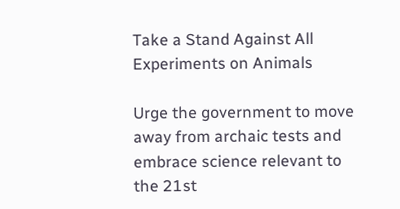Take a Stand Against All Experiments on Animals

Urge the government to move away from archaic tests and embrace science relevant to the 21st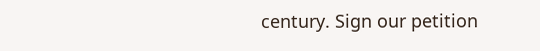century. Sign our petition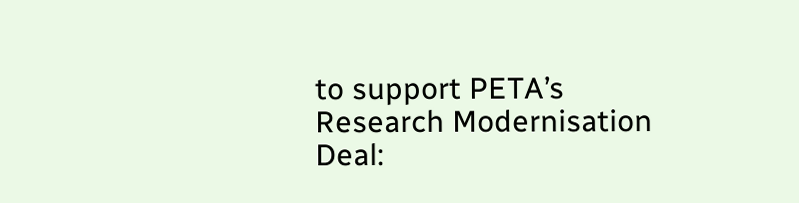to support PETA’s Research Modernisation Deal: